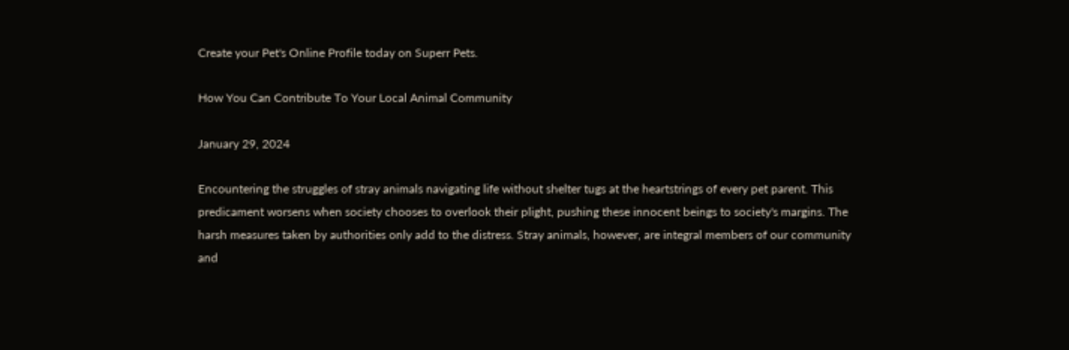Create your Pet's Online Profile today on Superr Pets.

How You Can Contribute To Your Local Animal Community

January 29, 2024

Encountering the struggles of stray animals navigating life without shelter tugs at the heartstrings of every pet parent. This predicament worsens when society chooses to overlook their plight, pushing these innocent beings to society's margins. The harsh measures taken by authorities only add to the distress. Stray animals, however, are integral members of our community and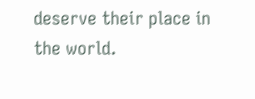deserve their place in the world.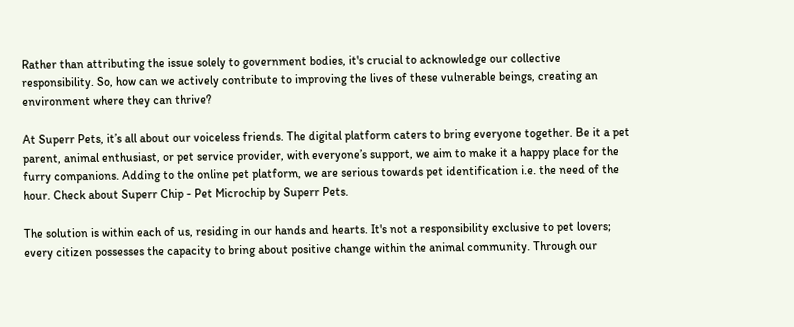Rather than attributing the issue solely to government bodies, it's crucial to acknowledge our collective responsibility. So, how can we actively contribute to improving the lives of these vulnerable beings, creating an environment where they can thrive?

At Superr Pets, it’s all about our voiceless friends. The digital platform caters to bring everyone together. Be it a pet parent, animal enthusiast, or pet service provider, with everyone’s support, we aim to make it a happy place for the furry companions. Adding to the online pet platform, we are serious towards pet identification i.e. the need of the hour. Check about Superr Chip - Pet Microchip by Superr Pets.

The solution is within each of us, residing in our hands and hearts. It's not a responsibility exclusive to pet lovers; every citizen possesses the capacity to bring about positive change within the animal community. Through our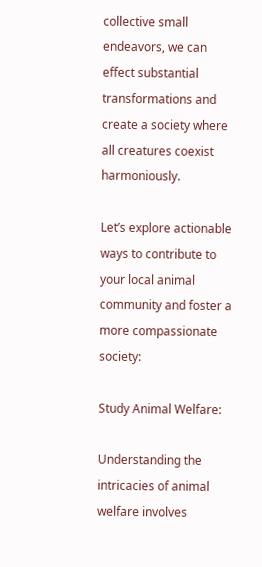collective small endeavors, we can effect substantial transformations and create a society where all creatures coexist harmoniously.

Let’s explore actionable ways to contribute to your local animal community and foster a more compassionate society:

Study Animal Welfare:

Understanding the intricacies of animal welfare involves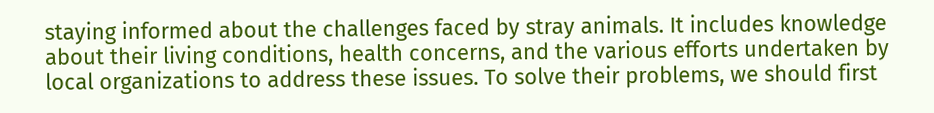staying informed about the challenges faced by stray animals. It includes knowledge about their living conditions, health concerns, and the various efforts undertaken by local organizations to address these issues. To solve their problems, we should first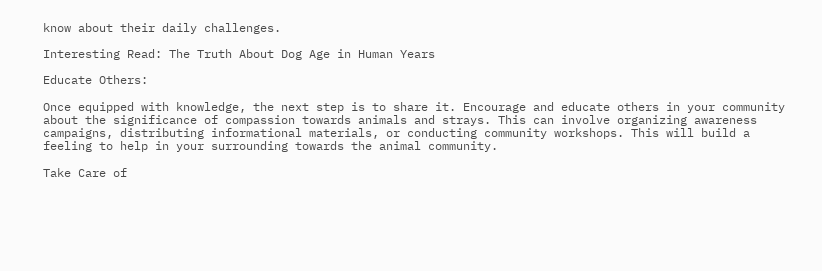know about their daily challenges.

Interesting Read: The Truth About Dog Age in Human Years

Educate Others:

Once equipped with knowledge, the next step is to share it. Encourage and educate others in your community about the significance of compassion towards animals and strays. This can involve organizing awareness campaigns, distributing informational materials, or conducting community workshops. This will build a feeling to help in your surrounding towards the animal community.

Take Care of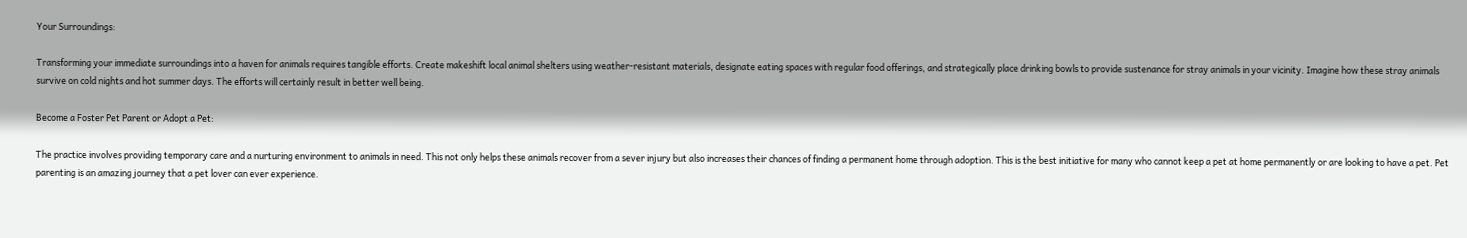Your Surroundings:

Transforming your immediate surroundings into a haven for animals requires tangible efforts. Create makeshift local animal shelters using weather-resistant materials, designate eating spaces with regular food offerings, and strategically place drinking bowls to provide sustenance for stray animals in your vicinity. Imagine how these stray animals survive on cold nights and hot summer days. The efforts will certainly result in better well being.

Become a Foster Pet Parent or Adopt a Pet:

The practice involves providing temporary care and a nurturing environment to animals in need. This not only helps these animals recover from a sever injury but also increases their chances of finding a permanent home through adoption. This is the best initiative for many who cannot keep a pet at home permanently or are looking to have a pet. Pet parenting is an amazing journey that a pet lover can ever experience.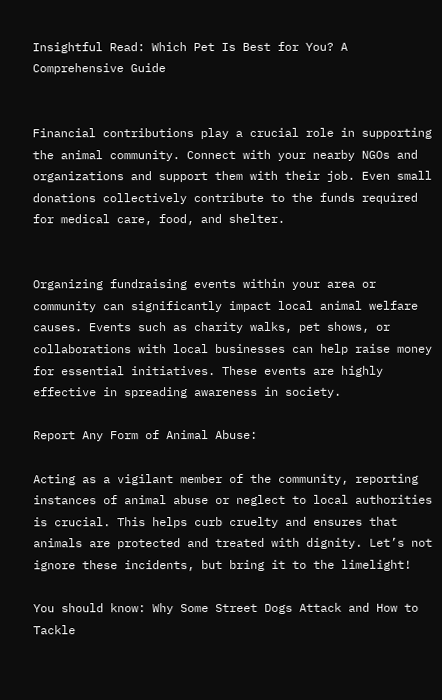Insightful Read: Which Pet Is Best for You? A Comprehensive Guide


Financial contributions play a crucial role in supporting the animal community. Connect with your nearby NGOs and organizations and support them with their job. Even small donations collectively contribute to the funds required for medical care, food, and shelter.


Organizing fundraising events within your area or community can significantly impact local animal welfare causes. Events such as charity walks, pet shows, or collaborations with local businesses can help raise money for essential initiatives. These events are highly effective in spreading awareness in society.

Report Any Form of Animal Abuse:

Acting as a vigilant member of the community, reporting instances of animal abuse or neglect to local authorities is crucial. This helps curb cruelty and ensures that animals are protected and treated with dignity. Let’s not ignore these incidents, but bring it to the limelight!

You should know: Why Some Street Dogs Attack and How to Tackle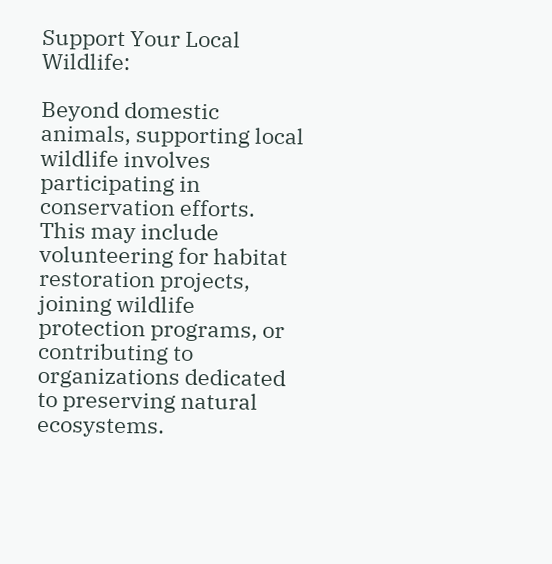Support Your Local Wildlife:

Beyond domestic animals, supporting local wildlife involves participating in conservation efforts. This may include volunteering for habitat restoration projects, joining wildlife protection programs, or contributing to organizations dedicated to preserving natural ecosystems.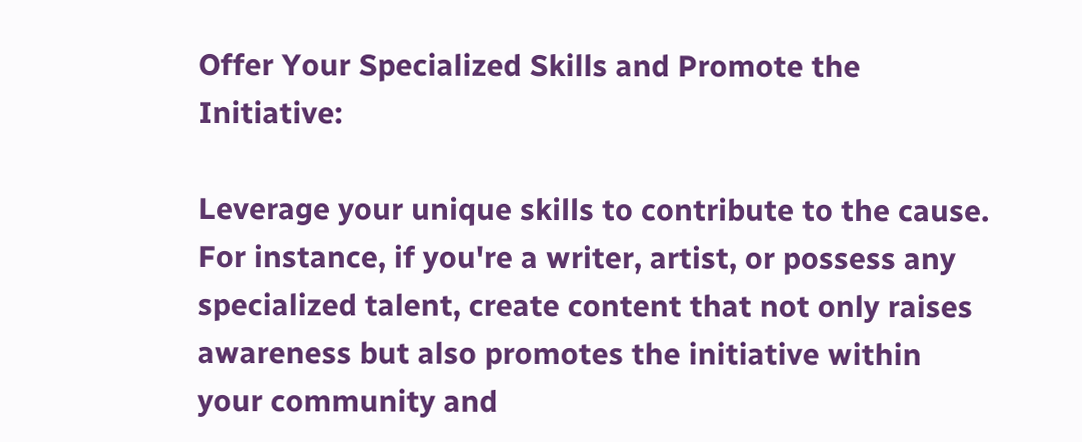Offer Your Specialized Skills and Promote the Initiative:

Leverage your unique skills to contribute to the cause. For instance, if you're a writer, artist, or possess any specialized talent, create content that not only raises awareness but also promotes the initiative within your community and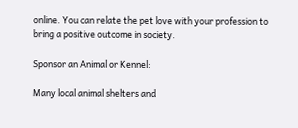online. You can relate the pet love with your profession to bring a positive outcome in society.

Sponsor an Animal or Kennel:

Many local animal shelters and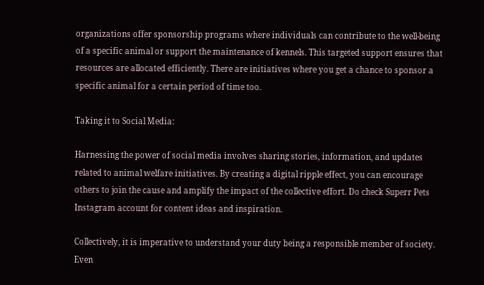organizations offer sponsorship programs where individuals can contribute to the well-being of a specific animal or support the maintenance of kennels. This targeted support ensures that resources are allocated efficiently. There are initiatives where you get a chance to sponsor a specific animal for a certain period of time too.

Taking it to Social Media:

Harnessing the power of social media involves sharing stories, information, and updates related to animal welfare initiatives. By creating a digital ripple effect, you can encourage others to join the cause and amplify the impact of the collective effort. Do check Superr Pets Instagram account for content ideas and inspiration.

Collectively, it is imperative to understand your duty being a responsible member of society. Even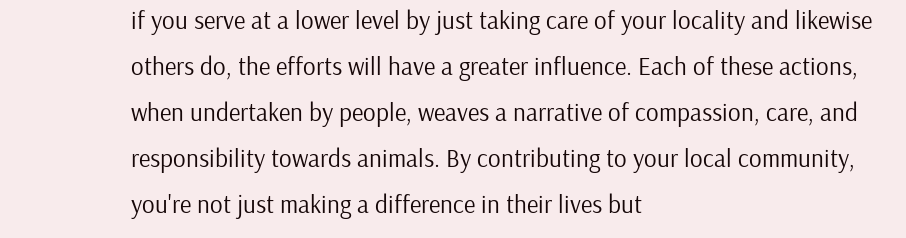if you serve at a lower level by just taking care of your locality and likewise others do, the efforts will have a greater influence. Each of these actions, when undertaken by people, weaves a narrative of compassion, care, and responsibility towards animals. By contributing to your local community, you're not just making a difference in their lives but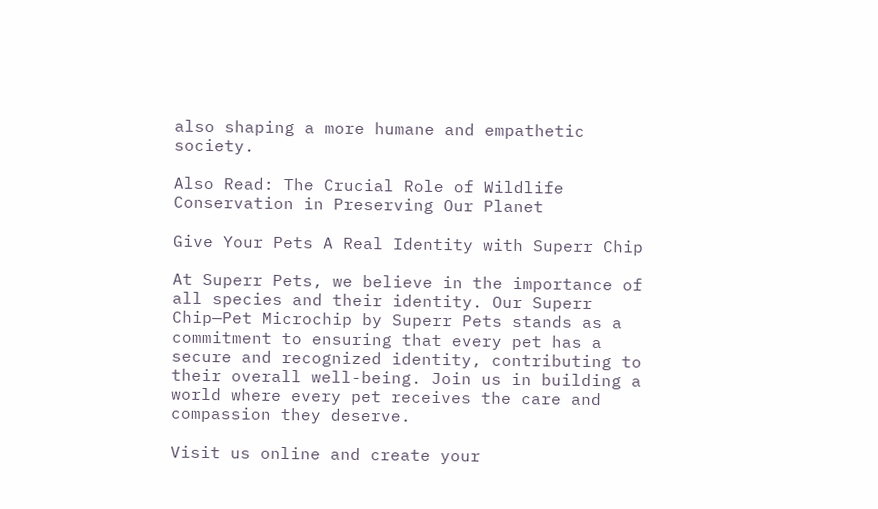also shaping a more humane and empathetic society.

Also Read: The Crucial Role of Wildlife Conservation in Preserving Our Planet

Give Your Pets A Real Identity with Superr Chip

At Superr Pets, we believe in the importance of all species and their identity. Our Superr Chip—Pet Microchip by Superr Pets stands as a commitment to ensuring that every pet has a secure and recognized identity, contributing to their overall well-being. Join us in building a world where every pet receives the care and compassion they deserve.

Visit us online and create your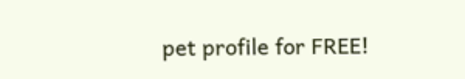pet profile for FREE!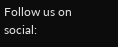Follow us on social: